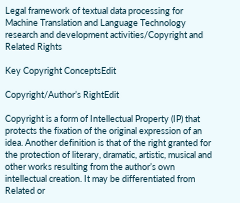Legal framework of textual data processing for Machine Translation and Language Technology research and development activities/Copyright and Related Rights

Key Copyright ConceptsEdit

Copyright/Author’s RightEdit

Copyright is a form of Intellectual Property (IP) that protects the fixation of the original expression of an idea. Another definition is that of the right granted for the protection of literary, dramatic, artistic, musical and other works resulting from the author’s own intellectual creation. It may be differentiated from Related or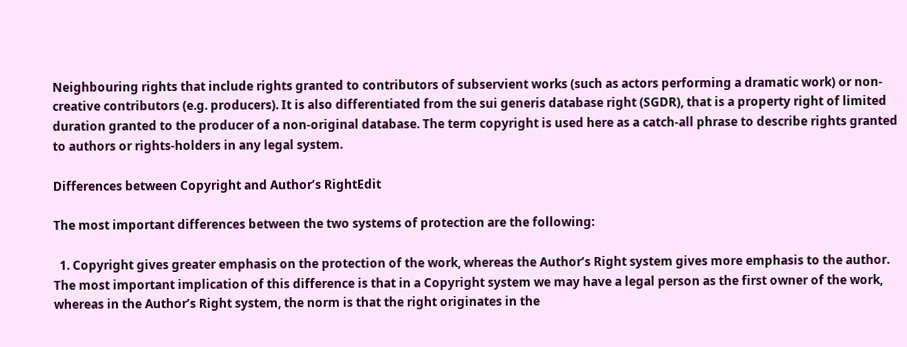Neighbouring rights that include rights granted to contributors of subservient works (such as actors performing a dramatic work) or non-creative contributors (e.g. producers). It is also differentiated from the sui generis database right (SGDR), that is a property right of limited duration granted to the producer of a non-original database. The term copyright is used here as a catch-all phrase to describe rights granted to authors or rights-holders in any legal system.

Differences between Copyright and Author’s RightEdit

The most important differences between the two systems of protection are the following:

  1. Copyright gives greater emphasis on the protection of the work, whereas the Author’s Right system gives more emphasis to the author. The most important implication of this difference is that in a Copyright system we may have a legal person as the first owner of the work, whereas in the Author’s Right system, the norm is that the right originates in the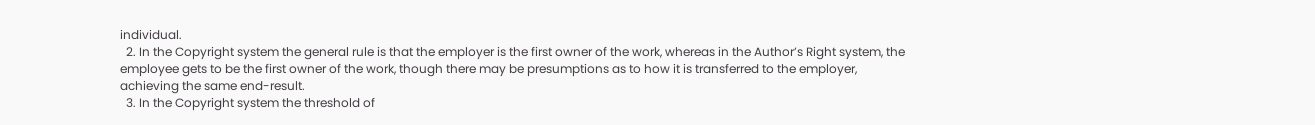individual.
  2. In the Copyright system the general rule is that the employer is the first owner of the work, whereas in the Author’s Right system, the employee gets to be the first owner of the work, though there may be presumptions as to how it is transferred to the employer, achieving the same end-result.
  3. In the Copyright system the threshold of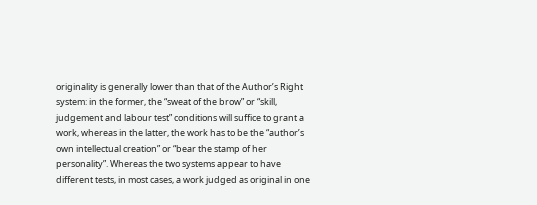originality is generally lower than that of the Author’s Right system: in the former, the “sweat of the brow” or “skill, judgement and labour test” conditions will suffice to grant a work, whereas in the latter, the work has to be the “author’s own intellectual creation” or “bear the stamp of her personality”. Whereas the two systems appear to have different tests, in most cases, a work judged as original in one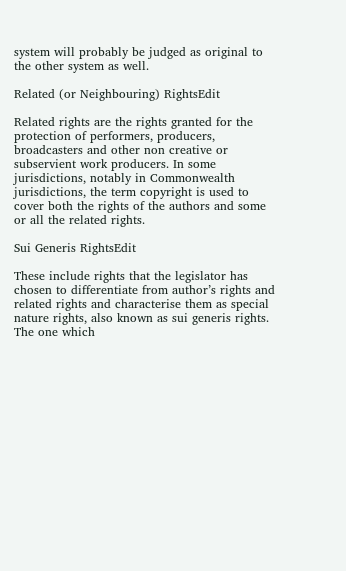system will probably be judged as original to the other system as well.

Related (or Neighbouring) RightsEdit

Related rights are the rights granted for the protection of performers, producers, broadcasters and other non creative or subservient work producers. In some jurisdictions, notably in Commonwealth jurisdictions, the term copyright is used to cover both the rights of the authors and some or all the related rights.

Sui Generis RightsEdit

These include rights that the legislator has chosen to differentiate from author’s rights and related rights and characterise them as special nature rights, also known as sui generis rights. The one which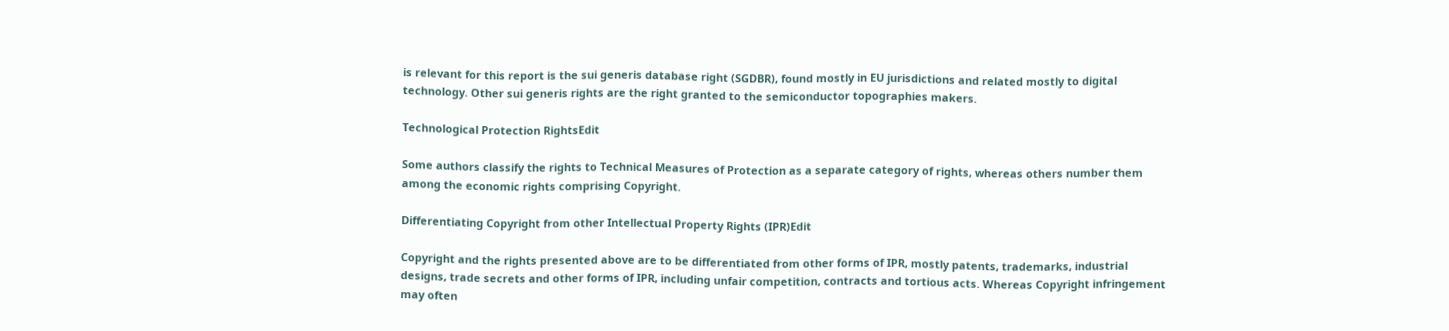is relevant for this report is the sui generis database right (SGDBR), found mostly in EU jurisdictions and related mostly to digital technology. Other sui generis rights are the right granted to the semiconductor topographies makers.

Technological Protection RightsEdit

Some authors classify the rights to Technical Measures of Protection as a separate category of rights, whereas others number them among the economic rights comprising Copyright.

Differentiating Copyright from other Intellectual Property Rights (IPR)Edit

Copyright and the rights presented above are to be differentiated from other forms of IPR, mostly patents, trademarks, industrial designs, trade secrets and other forms of IPR, including unfair competition, contracts and tortious acts. Whereas Copyright infringement may often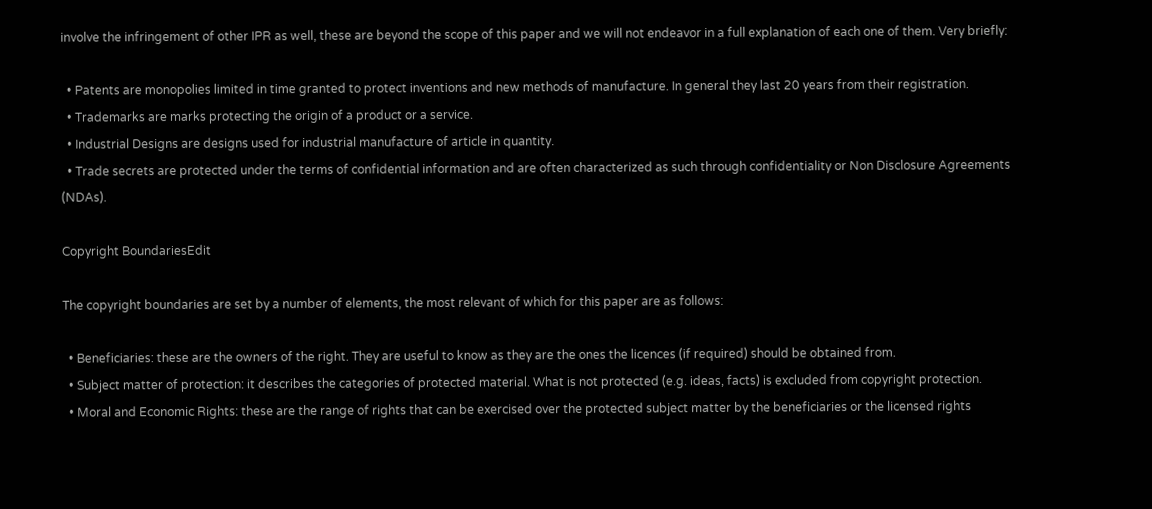involve the infringement of other IPR as well, these are beyond the scope of this paper and we will not endeavor in a full explanation of each one of them. Very briefly:

  • Patents are monopolies limited in time granted to protect inventions and new methods of manufacture. In general they last 20 years from their registration.
  • Trademarks are marks protecting the origin of a product or a service.
  • Industrial Designs are designs used for industrial manufacture of article in quantity.
  • Trade secrets are protected under the terms of confidential information and are often characterized as such through confidentiality or Non Disclosure Agreements (NDAs).

Copyright BoundariesEdit

The copyright boundaries are set by a number of elements, the most relevant of which for this paper are as follows:

  • Beneficiaries: these are the owners of the right. They are useful to know as they are the ones the licences (if required) should be obtained from.
  • Subject matter of protection: it describes the categories of protected material. What is not protected (e.g. ideas, facts) is excluded from copyright protection.
  • Moral and Economic Rights: these are the range of rights that can be exercised over the protected subject matter by the beneficiaries or the licensed rights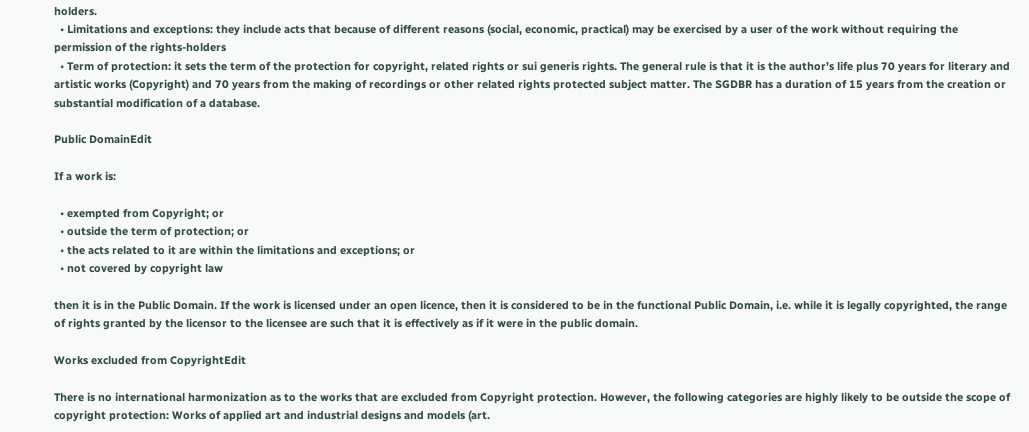holders.
  • Limitations and exceptions: they include acts that because of different reasons (social, economic, practical) may be exercised by a user of the work without requiring the permission of the rights-holders
  • Term of protection: it sets the term of the protection for copyright, related rights or sui generis rights. The general rule is that it is the author’s life plus 70 years for literary and artistic works (Copyright) and 70 years from the making of recordings or other related rights protected subject matter. The SGDBR has a duration of 15 years from the creation or substantial modification of a database.

Public DomainEdit

If a work is:

  • exempted from Copyright; or
  • outside the term of protection; or
  • the acts related to it are within the limitations and exceptions; or
  • not covered by copyright law

then it is in the Public Domain. If the work is licensed under an open licence, then it is considered to be in the functional Public Domain, i.e. while it is legally copyrighted, the range of rights granted by the licensor to the licensee are such that it is effectively as if it were in the public domain.

Works excluded from CopyrightEdit

There is no international harmonization as to the works that are excluded from Copyright protection. However, the following categories are highly likely to be outside the scope of copyright protection: Works of applied art and industrial designs and models (art.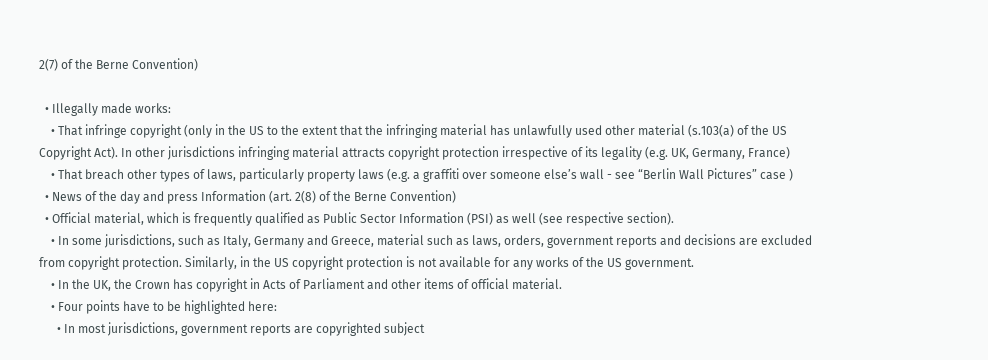2(7) of the Berne Convention)

  • Illegally made works:
    • That infringe copyright (only in the US to the extent that the infringing material has unlawfully used other material (s.103(a) of the US Copyright Act). In other jurisdictions infringing material attracts copyright protection irrespective of its legality (e.g. UK, Germany, France)
    • That breach other types of laws, particularly property laws (e.g. a graffiti over someone else’s wall - see “Berlin Wall Pictures” case )
  • News of the day and press Information (art. 2(8) of the Berne Convention)
  • Official material, which is frequently qualified as Public Sector Information (PSI) as well (see respective section).
    • In some jurisdictions, such as Italy, Germany and Greece, material such as laws, orders, government reports and decisions are excluded from copyright protection. Similarly, in the US copyright protection is not available for any works of the US government.
    • In the UK, the Crown has copyright in Acts of Parliament and other items of official material.
    • Four points have to be highlighted here:
      • In most jurisdictions, government reports are copyrighted subject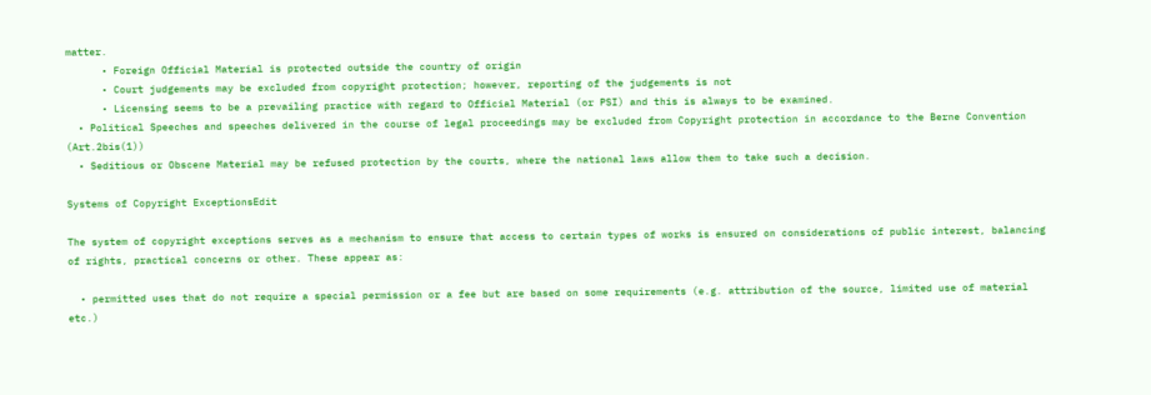matter.
      • Foreign Official Material is protected outside the country of origin
      • Court judgements may be excluded from copyright protection; however, reporting of the judgements is not
      • Licensing seems to be a prevailing practice with regard to Official Material (or PSI) and this is always to be examined.
  • Political Speeches and speeches delivered in the course of legal proceedings may be excluded from Copyright protection in accordance to the Berne Convention (Art.2bis(1))
  • Seditious or Obscene Material may be refused protection by the courts, where the national laws allow them to take such a decision.

Systems of Copyright ExceptionsEdit

The system of copyright exceptions serves as a mechanism to ensure that access to certain types of works is ensured on considerations of public interest, balancing of rights, practical concerns or other. These appear as:

  • permitted uses that do not require a special permission or a fee but are based on some requirements (e.g. attribution of the source, limited use of material etc.)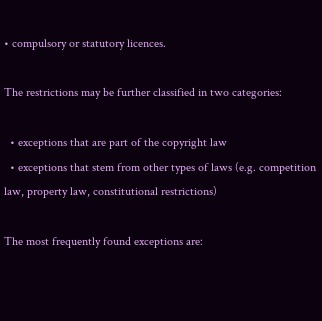• compulsory or statutory licences.

The restrictions may be further classified in two categories:

  • exceptions that are part of the copyright law
  • exceptions that stem from other types of laws (e.g. competition law, property law, constitutional restrictions)

The most frequently found exceptions are: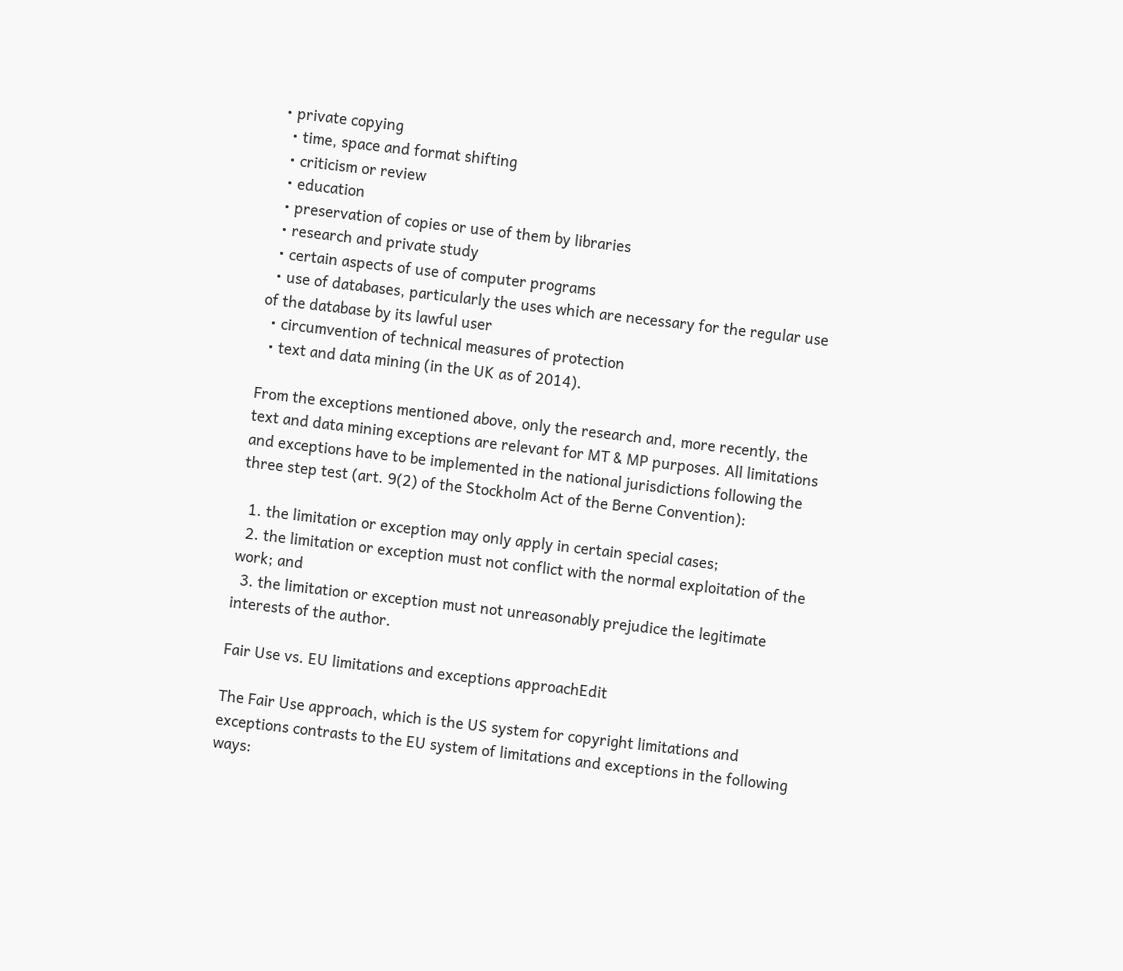• private copying
  • time, space and format shifting
  • criticism or review
  • education
  • preservation of copies or use of them by libraries
  • research and private study
  • certain aspects of use of computer programs
  • use of databases, particularly the uses which are necessary for the regular use of the database by its lawful user
  • circumvention of technical measures of protection
  • text and data mining (in the UK as of 2014).

From the exceptions mentioned above, only the research and, more recently, the text and data mining exceptions are relevant for MT & MP purposes. All limitations and exceptions have to be implemented in the national jurisdictions following the three step test (art. 9(2) of the Stockholm Act of the Berne Convention):

  1. the limitation or exception may only apply in certain special cases;
  2. the limitation or exception must not conflict with the normal exploitation of the work; and
  3. the limitation or exception must not unreasonably prejudice the legitimate interests of the author.

Fair Use vs. EU limitations and exceptions approachEdit

The Fair Use approach, which is the US system for copyright limitations and exceptions contrasts to the EU system of limitations and exceptions in the following ways: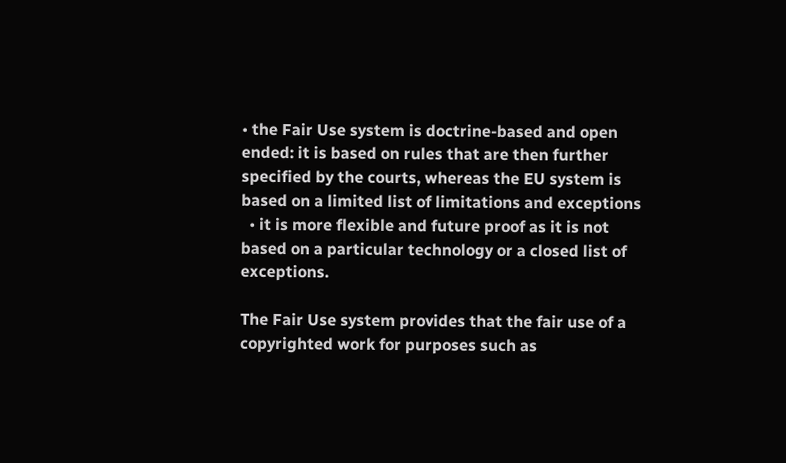• the Fair Use system is doctrine-based and open ended: it is based on rules that are then further specified by the courts, whereas the EU system is based on a limited list of limitations and exceptions
  • it is more flexible and future proof as it is not based on a particular technology or a closed list of exceptions.

The Fair Use system provides that the fair use of a copyrighted work for purposes such as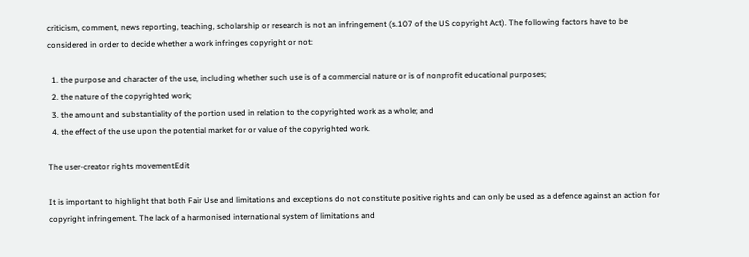criticism, comment, news reporting, teaching, scholarship or research is not an infringement (s.107 of the US copyright Act). The following factors have to be considered in order to decide whether a work infringes copyright or not:

  1. the purpose and character of the use, including whether such use is of a commercial nature or is of nonprofit educational purposes;
  2. the nature of the copyrighted work;
  3. the amount and substantiality of the portion used in relation to the copyrighted work as a whole; and
  4. the effect of the use upon the potential market for or value of the copyrighted work.

The user-creator rights movementEdit

It is important to highlight that both Fair Use and limitations and exceptions do not constitute positive rights and can only be used as a defence against an action for copyright infringement. The lack of a harmonised international system of limitations and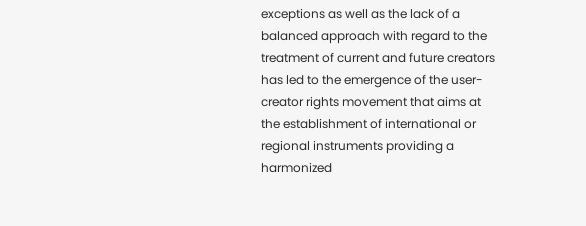exceptions as well as the lack of a balanced approach with regard to the treatment of current and future creators has led to the emergence of the user-creator rights movement that aims at the establishment of international or regional instruments providing a harmonized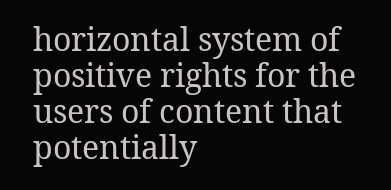horizontal system of positive rights for the users of content that potentially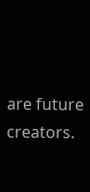are future creators.